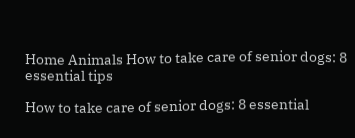Home Animals How to take care of senior dogs: 8 essential tips

How to take care of senior dogs: 8 essential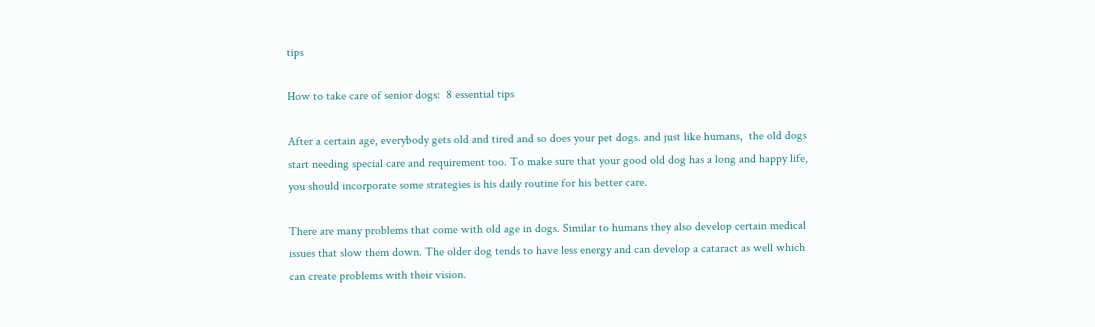tips

How to take care of senior dogs:  8 essential tips

After a certain age, everybody gets old and tired and so does your pet dogs. and just like humans,  the old dogs start needing special care and requirement too. To make sure that your good old dog has a long and happy life, you should incorporate some strategies is his daily routine for his better care.

There are many problems that come with old age in dogs. Similar to humans they also develop certain medical issues that slow them down. The older dog tends to have less energy and can develop a cataract as well which can create problems with their vision.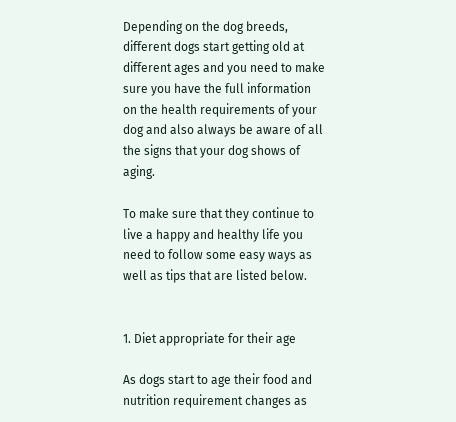Depending on the dog breeds,  different dogs start getting old at different ages and you need to make sure you have the full information on the health requirements of your dog and also always be aware of all the signs that your dog shows of aging.

To make sure that they continue to live a happy and healthy life you need to follow some easy ways as well as tips that are listed below.


1. Diet appropriate for their age

As dogs start to age their food and nutrition requirement changes as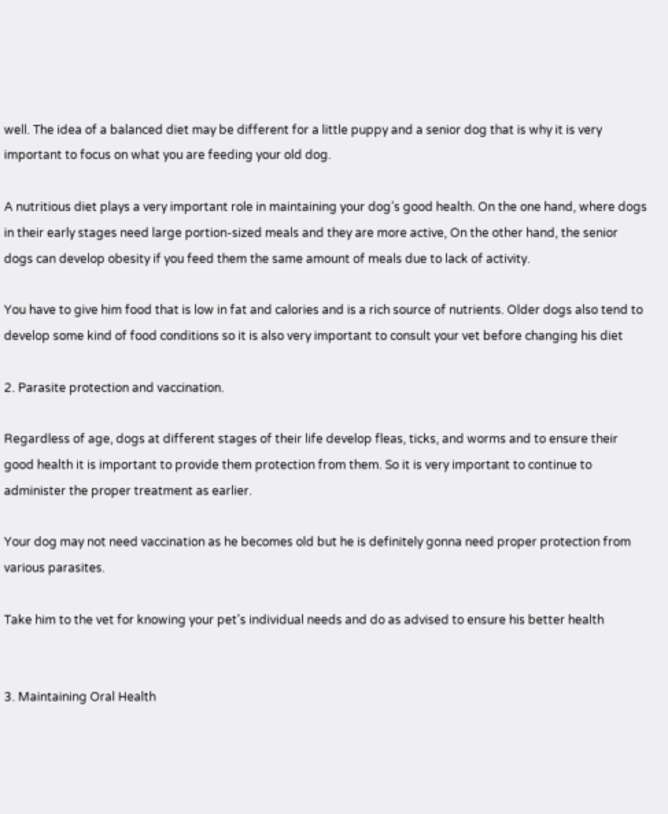well. The idea of a balanced diet may be different for a little puppy and a senior dog that is why it is very important to focus on what you are feeding your old dog.

A nutritious diet plays a very important role in maintaining your dog’s good health. On the one hand, where dogs in their early stages need large portion-sized meals and they are more active, On the other hand, the senior dogs can develop obesity if you feed them the same amount of meals due to lack of activity.

You have to give him food that is low in fat and calories and is a rich source of nutrients. Older dogs also tend to develop some kind of food conditions so it is also very important to consult your vet before changing his diet

2. Parasite protection and vaccination.

Regardless of age, dogs at different stages of their life develop fleas, ticks, and worms and to ensure their good health it is important to provide them protection from them. So it is very important to continue to administer the proper treatment as earlier.

Your dog may not need vaccination as he becomes old but he is definitely gonna need proper protection from various parasites.

Take him to the vet for knowing your pet’s individual needs and do as advised to ensure his better health


3. Maintaining Oral Health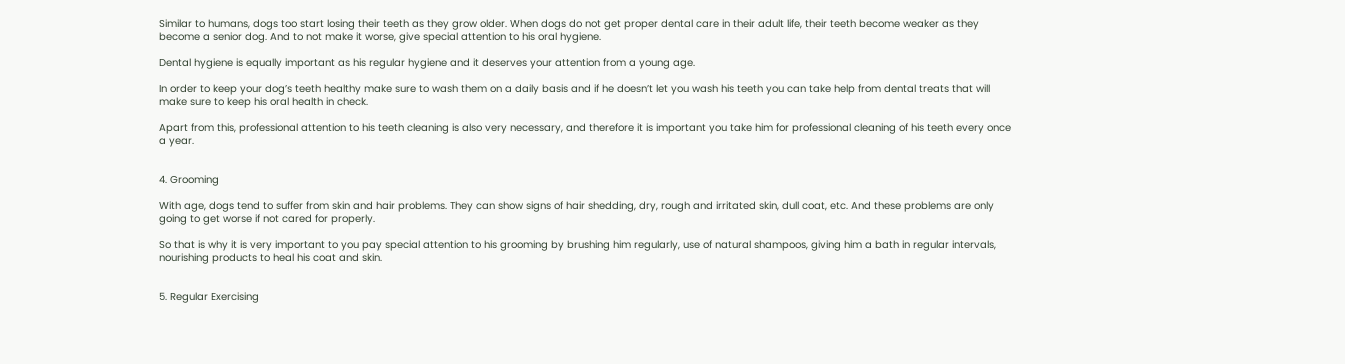Similar to humans, dogs too start losing their teeth as they grow older. When dogs do not get proper dental care in their adult life, their teeth become weaker as they become a senior dog. And to not make it worse, give special attention to his oral hygiene.

Dental hygiene is equally important as his regular hygiene and it deserves your attention from a young age.

In order to keep your dog’s teeth healthy make sure to wash them on a daily basis and if he doesn’t let you wash his teeth you can take help from dental treats that will make sure to keep his oral health in check.

Apart from this, professional attention to his teeth cleaning is also very necessary, and therefore it is important you take him for professional cleaning of his teeth every once a year.


4. Grooming

With age, dogs tend to suffer from skin and hair problems. They can show signs of hair shedding, dry, rough and irritated skin, dull coat, etc. And these problems are only going to get worse if not cared for properly.

So that is why it is very important to you pay special attention to his grooming by brushing him regularly, use of natural shampoos, giving him a bath in regular intervals, nourishing products to heal his coat and skin.


5. Regular Exercising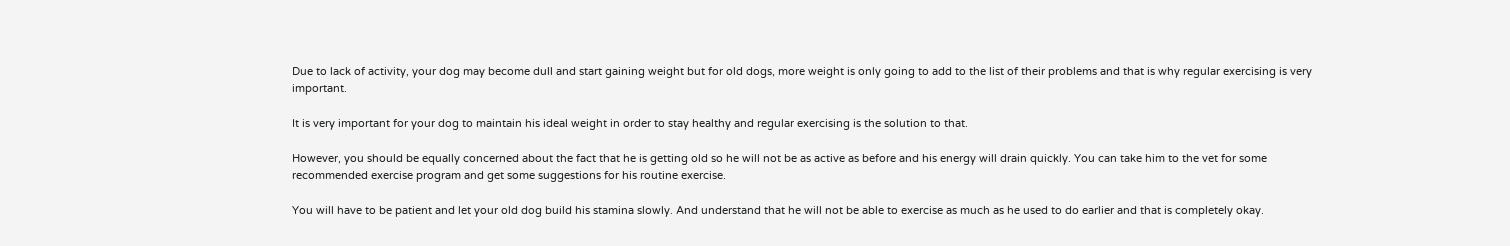Due to lack of activity, your dog may become dull and start gaining weight but for old dogs, more weight is only going to add to the list of their problems and that is why regular exercising is very important.

It is very important for your dog to maintain his ideal weight in order to stay healthy and regular exercising is the solution to that.

However, you should be equally concerned about the fact that he is getting old so he will not be as active as before and his energy will drain quickly. You can take him to the vet for some recommended exercise program and get some suggestions for his routine exercise.

You will have to be patient and let your old dog build his stamina slowly. And understand that he will not be able to exercise as much as he used to do earlier and that is completely okay.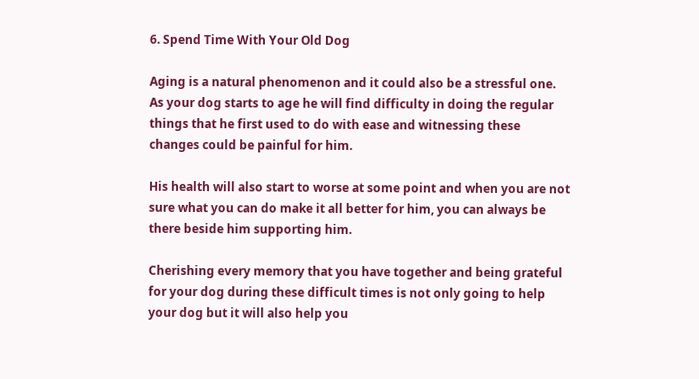6. Spend Time With Your Old Dog

Aging is a natural phenomenon and it could also be a stressful one. As your dog starts to age he will find difficulty in doing the regular things that he first used to do with ease and witnessing these changes could be painful for him.

His health will also start to worse at some point and when you are not sure what you can do make it all better for him, you can always be there beside him supporting him.

Cherishing every memory that you have together and being grateful for your dog during these difficult times is not only going to help your dog but it will also help you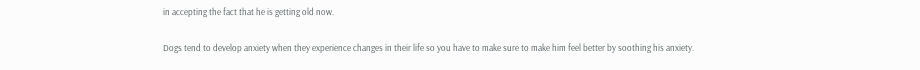in accepting the fact that he is getting old now.

Dogs tend to develop anxiety when they experience changes in their life so you have to make sure to make him feel better by soothing his anxiety.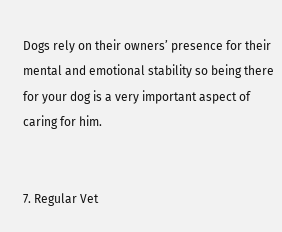Dogs rely on their owners’ presence for their mental and emotional stability so being there for your dog is a very important aspect of caring for him.


7. Regular Vet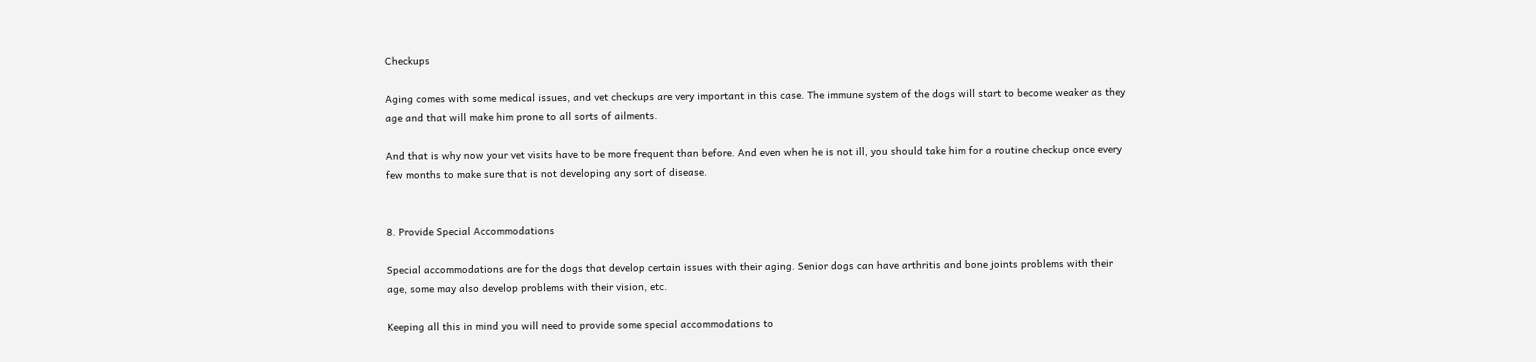Checkups

Aging comes with some medical issues, and vet checkups are very important in this case. The immune system of the dogs will start to become weaker as they age and that will make him prone to all sorts of ailments.

And that is why now your vet visits have to be more frequent than before. And even when he is not ill, you should take him for a routine checkup once every few months to make sure that is not developing any sort of disease.


8. Provide Special Accommodations

Special accommodations are for the dogs that develop certain issues with their aging. Senior dogs can have arthritis and bone joints problems with their age, some may also develop problems with their vision, etc.

Keeping all this in mind you will need to provide some special accommodations to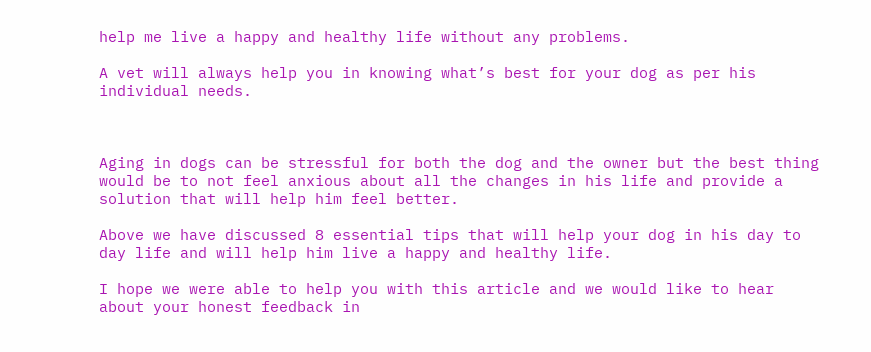help me live a happy and healthy life without any problems.

A vet will always help you in knowing what’s best for your dog as per his individual needs.



Aging in dogs can be stressful for both the dog and the owner but the best thing would be to not feel anxious about all the changes in his life and provide a solution that will help him feel better.

Above we have discussed 8 essential tips that will help your dog in his day to day life and will help him live a happy and healthy life.

I hope we were able to help you with this article and we would like to hear about your honest feedback in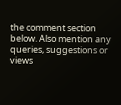the comment section below. Also mention any queries, suggestions or views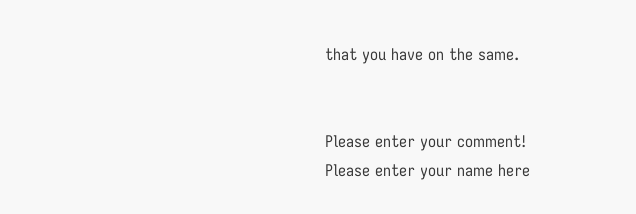that you have on the same.


Please enter your comment!
Please enter your name here